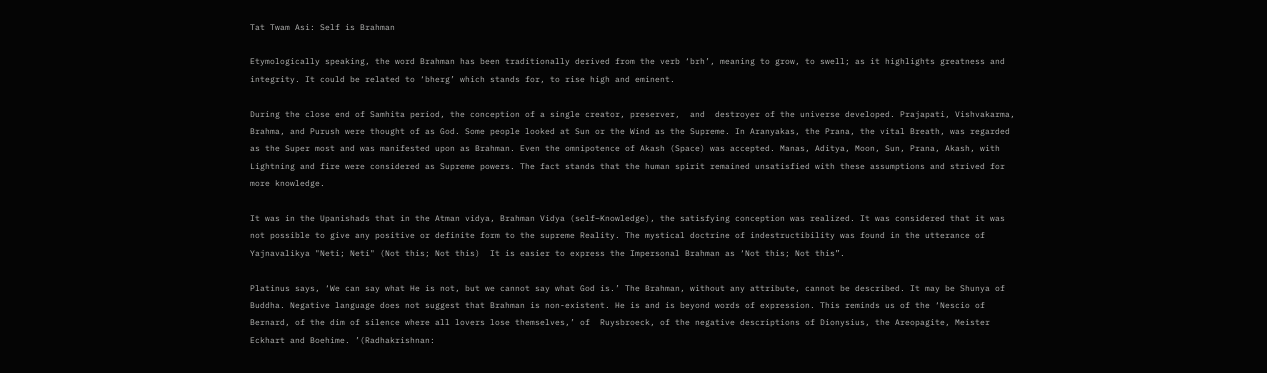Tat Twam Asi: Self is Brahman

Etymologically speaking, the word Brahman has been traditionally derived from the verb ‘brh’, meaning to grow, to swell; as it highlights greatness and integrity. It could be related to ‘bherg’ which stands for, to rise high and eminent.

During the close end of Samhita period, the conception of a single creator, preserver,  and  destroyer of the universe developed. Prajapati, Vishvakarma, Brahma, and Purush were thought of as God. Some people looked at Sun or the Wind as the Supreme. In Aranyakas, the Prana, the vital Breath, was regarded as the Super most and was manifested upon as Brahman. Even the omnipotence of Akash (Space) was accepted. Manas, Aditya, Moon, Sun, Prana, Akash, with Lightning and fire were considered as Supreme powers. The fact stands that the human spirit remained unsatisfied with these assumptions and strived for more knowledge.

It was in the Upanishads that in the Atman vidya, Brahman Vidya (self–Knowledge), the satisfying conception was realized. It was considered that it was not possible to give any positive or definite form to the supreme Reality. The mystical doctrine of indestructibility was found in the utterance of Yajnavalikya "Neti; Neti" (Not this; Not this)  It is easier to express the Impersonal Brahman as ‘Not this; Not this”.

Platinus says, ‘We can say what He is not, but we cannot say what God is.’ The Brahman, without any attribute, cannot be described. It may be Shunya of Buddha. Negative language does not suggest that Brahman is non-existent. He is and is beyond words of expression. This reminds us of the ‘Nescio of Bernard, of the dim of silence where all lovers lose themselves,’ of  Ruysbroeck, of the negative descriptions of Dionysius, the Areopagite, Meister Eckhart and Boehime. ’(Radhakrishnan: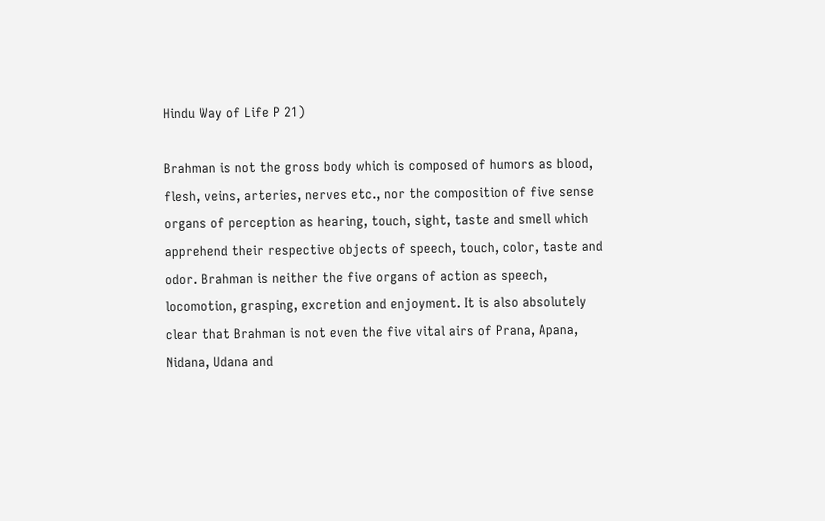Hindu Way of Life P 21)

Brahman is not the gross body which is composed of humors as blood, flesh, veins, arteries, nerves etc., nor the composition of five sense organs of perception as hearing, touch, sight, taste and smell which apprehend their respective objects of speech, touch, color, taste and odor. Brahman is neither the five organs of action as speech, locomotion, grasping, excretion and enjoyment. It is also absolutely clear that Brahman is not even the five vital airs of Prana, Apana, Nidana, Udana and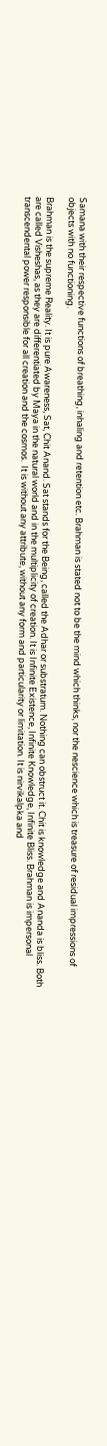Samana with their respective functions of breathing, inhaling and retention etc. Brahman is stated not to be the mind which thinks, nor the nescience which is treasure of residual impressions of objects with no functioning.

Brahman is the supreme Reality. It is pure Awareness, Sat, Chit Anand. Sat stands for the Being, called the Adhar or substratum. Nothing can obstruct it. Chit is knowledge and Ananda is bliss. Both are called Visheshas, as they are differentiated by Maya in the natural world and in the multiplicity of creation. It is Infinite Existence, Infinite Knowledge, Infinite Bliss. Brahman is impersonal transcendental power responsible for all creation and the cosmos.  It is without any attribute, without any form and particularity or limitation. It is nirvikalpka and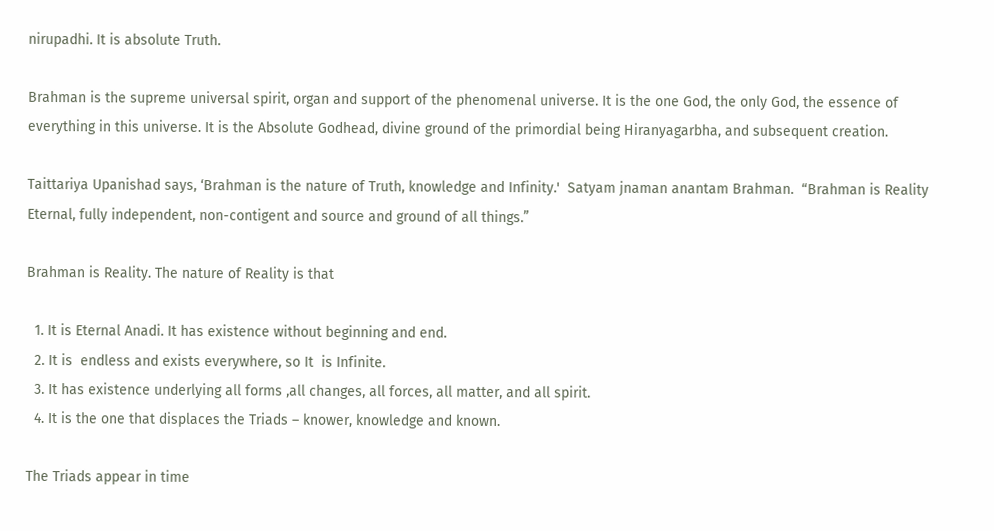nirupadhi. It is absolute Truth.

Brahman is the supreme universal spirit, organ and support of the phenomenal universe. It is the one God, the only God, the essence of everything in this universe. It is the Absolute Godhead, divine ground of the primordial being Hiranyagarbha, and subsequent creation.

Taittariya Upanishad says, ‘Brahman is the nature of Truth, knowledge and Infinity.'  Satyam jnaman anantam Brahman.  “Brahman is Reality Eternal, fully independent, non-contigent and source and ground of all things.”

Brahman is Reality. The nature of Reality is that

  1. It is Eternal Anadi. It has existence without beginning and end.
  2. It is  endless and exists everywhere, so It  is Infinite.
  3. It has existence underlying all forms ,all changes, all forces, all matter, and all spirit.
  4. It is the one that displaces the Triads – knower, knowledge and known.

The Triads appear in time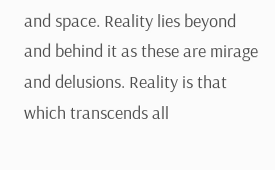and space. Reality lies beyond and behind it as these are mirage and delusions. Reality is that which transcends all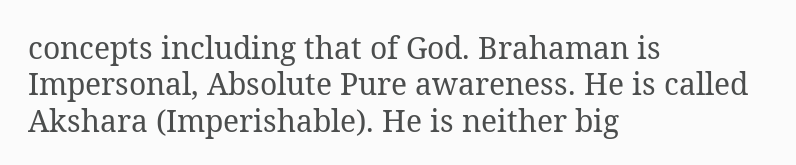concepts including that of God. Brahaman is Impersonal, Absolute Pure awareness. He is called Akshara (Imperishable). He is neither big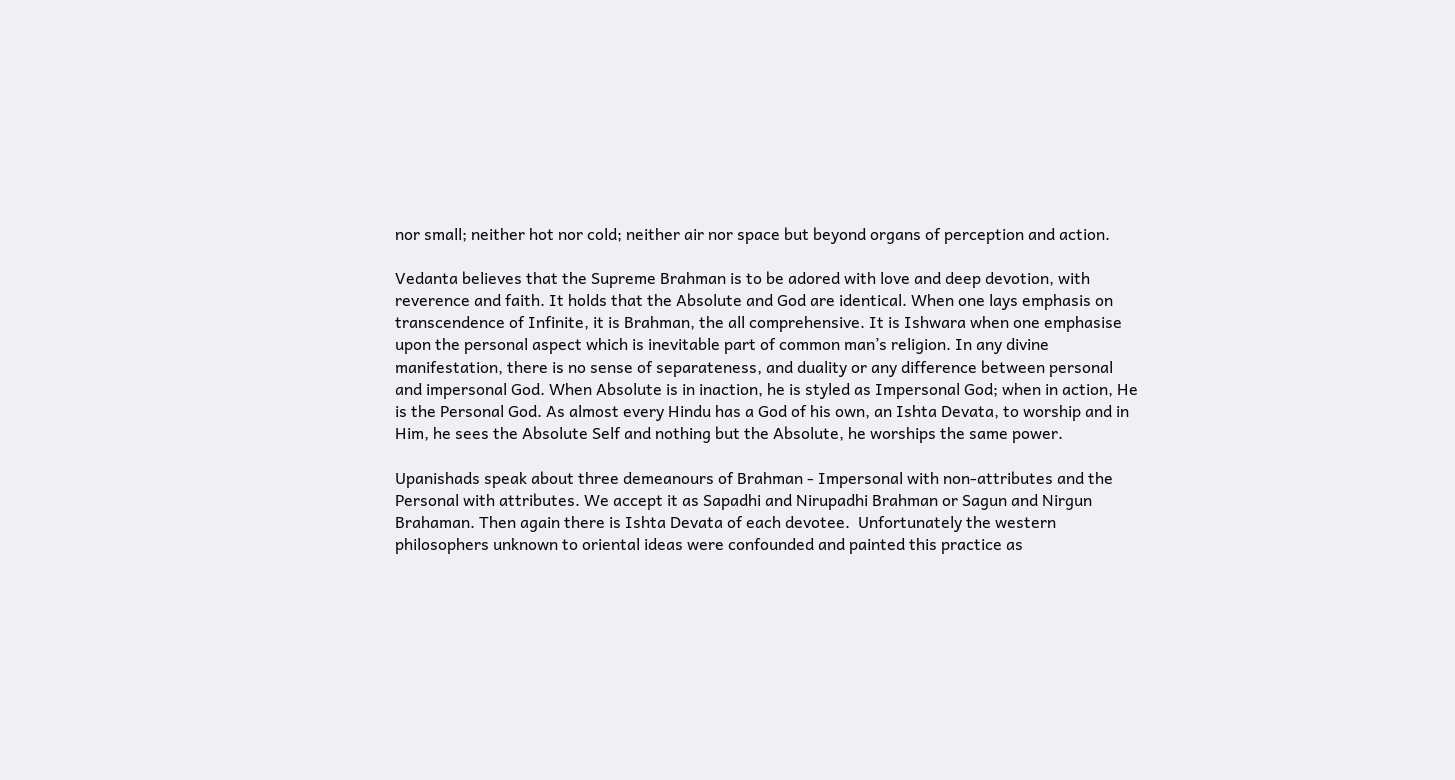nor small; neither hot nor cold; neither air nor space but beyond organs of perception and action.

Vedanta believes that the Supreme Brahman is to be adored with love and deep devotion, with reverence and faith. It holds that the Absolute and God are identical. When one lays emphasis on transcendence of Infinite, it is Brahman, the all comprehensive. It is Ishwara when one emphasise upon the personal aspect which is inevitable part of common man’s religion. In any divine manifestation, there is no sense of separateness, and duality or any difference between personal and impersonal God. When Absolute is in inaction, he is styled as Impersonal God; when in action, He is the Personal God. As almost every Hindu has a God of his own, an Ishta Devata, to worship and in Him, he sees the Absolute Self and nothing but the Absolute, he worships the same power.

Upanishads speak about three demeanours of Brahman - Impersonal with non-attributes and the Personal with attributes. We accept it as Sapadhi and Nirupadhi Brahman or Sagun and Nirgun Brahaman. Then again there is Ishta Devata of each devotee.  Unfortunately the western philosophers unknown to oriental ideas were confounded and painted this practice as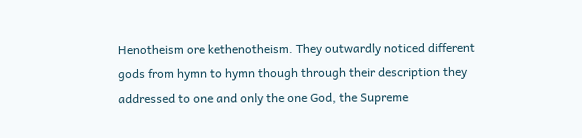Henotheism ore kethenotheism. They outwardly noticed different gods from hymn to hymn though through their description they addressed to one and only the one God, the Supreme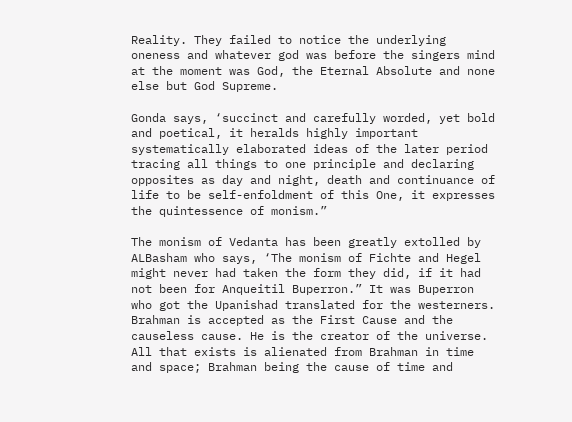Reality. They failed to notice the underlying  oneness and whatever god was before the singers mind at the moment was God, the Eternal Absolute and none else but God Supreme.

Gonda says, ‘succinct and carefully worded, yet bold and poetical, it heralds highly important systematically elaborated ideas of the later period tracing all things to one principle and declaring opposites as day and night, death and continuance of life to be self-enfoldment of this One, it expresses the quintessence of monism.”

The monism of Vedanta has been greatly extolled by ALBasham who says, ‘The monism of Fichte and Hegel might never had taken the form they did, if it had not been for Anqueitil Buperron.” It was Buperron who got the Upanishad translated for the westerners.
Brahman is accepted as the First Cause and the causeless cause. He is the creator of the universe. All that exists is alienated from Brahman in time and space; Brahman being the cause of time and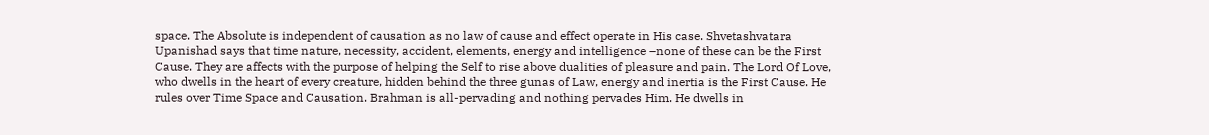space. The Absolute is independent of causation as no law of cause and effect operate in His case. Shvetashvatara Upanishad says that time nature, necessity, accident, elements, energy and intelligence –none of these can be the First Cause. They are affects with the purpose of helping the Self to rise above dualities of pleasure and pain. The Lord Of Love, who dwells in the heart of every creature, hidden behind the three gunas of Law, energy and inertia is the First Cause. He rules over Time Space and Causation. Brahman is all-pervading and nothing pervades Him. He dwells in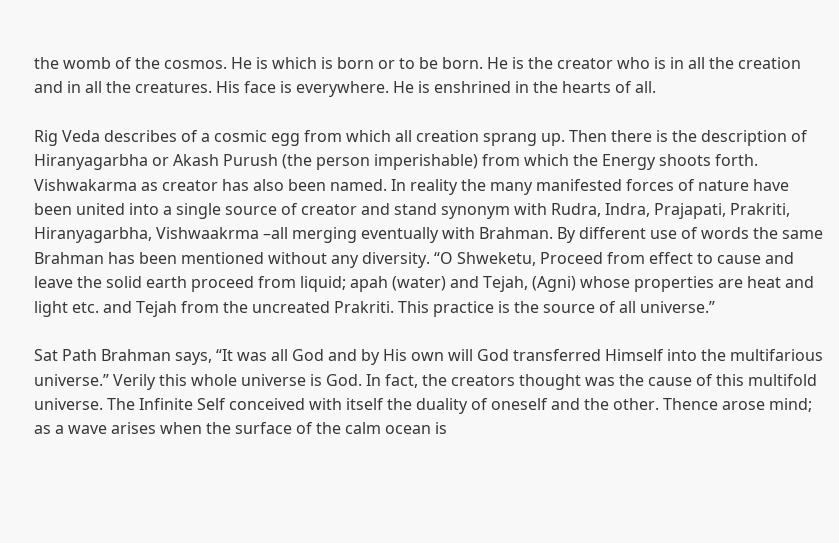the womb of the cosmos. He is which is born or to be born. He is the creator who is in all the creation and in all the creatures. His face is everywhere. He is enshrined in the hearts of all.

Rig Veda describes of a cosmic egg from which all creation sprang up. Then there is the description of Hiranyagarbha or Akash Purush (the person imperishable) from which the Energy shoots forth. Vishwakarma as creator has also been named. In reality the many manifested forces of nature have been united into a single source of creator and stand synonym with Rudra, Indra, Prajapati, Prakriti, Hiranyagarbha, Vishwaakrma –all merging eventually with Brahman. By different use of words the same Brahman has been mentioned without any diversity. “O Shweketu, Proceed from effect to cause and leave the solid earth proceed from liquid; apah (water) and Tejah, (Agni) whose properties are heat and light etc. and Tejah from the uncreated Prakriti. This practice is the source of all universe.”

Sat Path Brahman says, “It was all God and by His own will God transferred Himself into the multifarious universe.” Verily this whole universe is God. In fact, the creators thought was the cause of this multifold universe. The Infinite Self conceived with itself the duality of oneself and the other. Thence arose mind; as a wave arises when the surface of the calm ocean is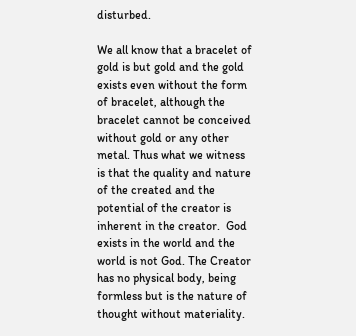disturbed.

We all know that a bracelet of gold is but gold and the gold exists even without the form of bracelet, although the bracelet cannot be conceived without gold or any other metal. Thus what we witness is that the quality and nature of the created and the potential of the creator is inherent in the creator.  God exists in the world and the world is not God. The Creator has no physical body, being formless but is the nature of thought without materiality.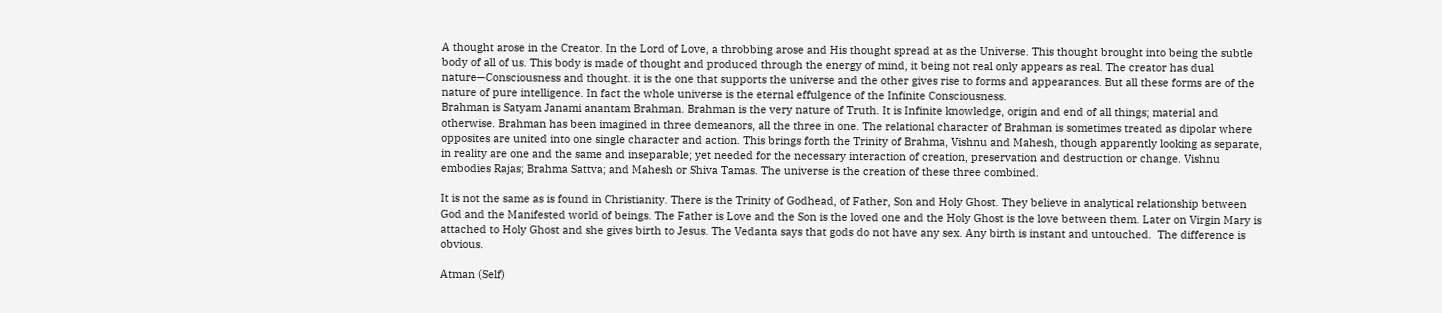A thought arose in the Creator. In the Lord of Love, a throbbing arose and His thought spread at as the Universe. This thought brought into being the subtle body of all of us. This body is made of thought and produced through the energy of mind, it being not real only appears as real. The creator has dual nature—Consciousness and thought. it is the one that supports the universe and the other gives rise to forms and appearances. But all these forms are of the nature of pure intelligence. In fact the whole universe is the eternal effulgence of the Infinite Consciousness.
Brahman is Satyam Janami anantam Brahman. Brahman is the very nature of Truth. It is Infinite knowledge, origin and end of all things; material and otherwise. Brahman has been imagined in three demeanors, all the three in one. The relational character of Brahman is sometimes treated as dipolar where opposites are united into one single character and action. This brings forth the Trinity of Brahma, Vishnu and Mahesh, though apparently looking as separate, in reality are one and the same and inseparable; yet needed for the necessary interaction of creation, preservation and destruction or change. Vishnu embodies Rajas; Brahma Sattva; and Mahesh or Shiva Tamas. The universe is the creation of these three combined.

It is not the same as is found in Christianity. There is the Trinity of Godhead, of Father, Son and Holy Ghost. They believe in analytical relationship between God and the Manifested world of beings. The Father is Love and the Son is the loved one and the Holy Ghost is the love between them. Later on Virgin Mary is attached to Holy Ghost and she gives birth to Jesus. The Vedanta says that gods do not have any sex. Any birth is instant and untouched.  The difference is obvious.

Atman (Self)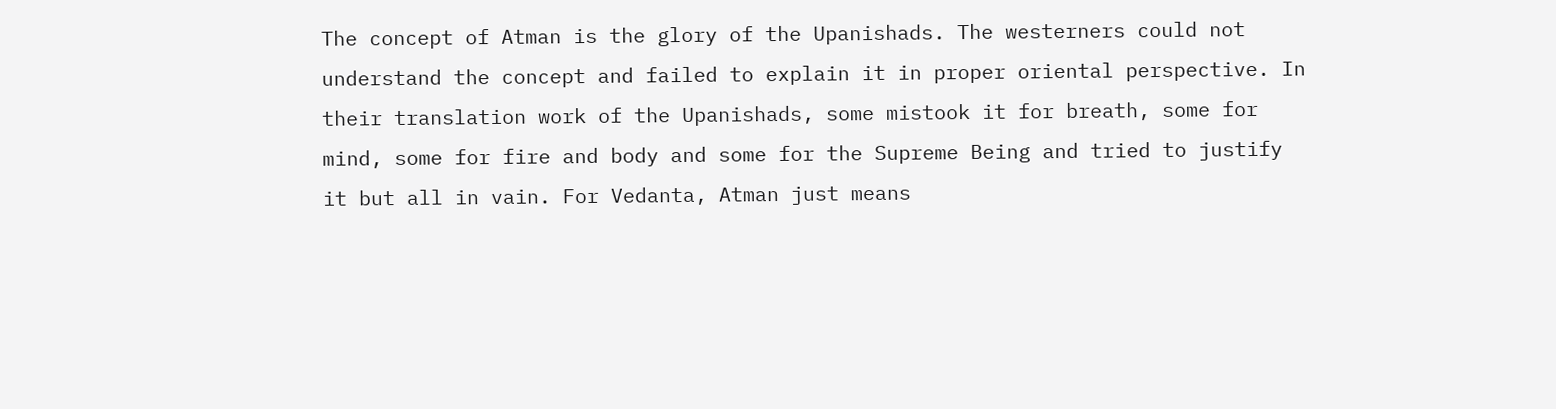The concept of Atman is the glory of the Upanishads. The westerners could not understand the concept and failed to explain it in proper oriental perspective. In their translation work of the Upanishads, some mistook it for breath, some for mind, some for fire and body and some for the Supreme Being and tried to justify it but all in vain. For Vedanta, Atman just means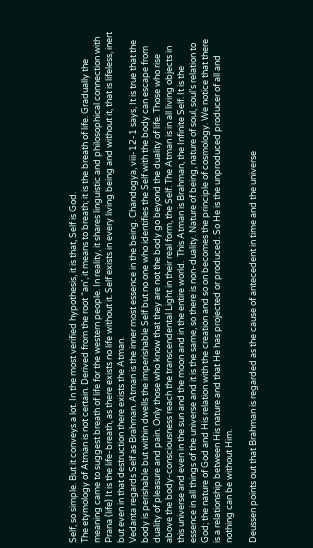Self, so simple. But it conveys a lot. In the most verified hypothesis, it is that, Self is God.
The etymology of Atman is not certain. Derived from the root “an’, it means to breath; it is the breath of life. Gradually the meaning came to suggest breath of life for the western people. In reality, it shares linguistic and philosophical connection with Prana (life) It is the life-breath, as there exists no life without it. Self exists in every living being and without it, that is lifeless, inert but even in that destruction there exists the Atman.
Vedanta regards Self as Brahman. Atman is the inner most essence in the being. Chandogya, viii-12-1 says, It is true that the body is perishable but within dwells the imperishable Self but no one who identifies the Self with the body can escape from duality of pleasure and pain. Only those who know that they are not the body go beyond the duality of life. Those who rise above the body-consciousness reach the transcendental Light in their real form, the Self. The Atman is in all living objects in this universe and even in the sun and the moon and in the entire world.  This Atman is Brahman, the Infinite Self. It is the essence in all things of the universe and it is the same, so there is non-duality. Nature of being, nature of soul, soul’s relation to God; the nature of God and His relation with the creation and so on becomes the principle of cosmology. We notice that there is a relationship between His nature and that He has projected or produced. So He is the unproduced producer of all and nothing can be without Him.

Deussen points out that Brahman is regarded as the cause of antecedent in time and the universe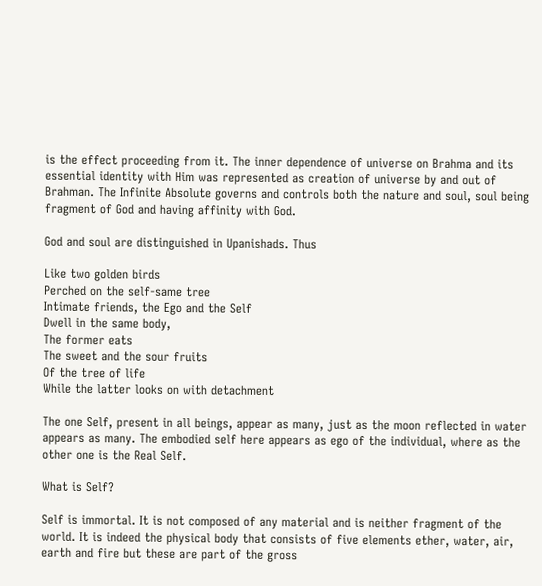is the effect proceeding from it. The inner dependence of universe on Brahma and its essential identity with Him was represented as creation of universe by and out of Brahman. The Infinite Absolute governs and controls both the nature and soul, soul being fragment of God and having affinity with God.

God and soul are distinguished in Upanishads. Thus

Like two golden birds
Perched on the self-same tree
Intimate friends, the Ego and the Self
Dwell in the same body,
The former eats
The sweet and the sour fruits
Of the tree of life
While the latter looks on with detachment

The one Self, present in all beings, appear as many, just as the moon reflected in water appears as many. The embodied self here appears as ego of the individual, where as the other one is the Real Self.

What is Self?

Self is immortal. It is not composed of any material and is neither fragment of the world. It is indeed the physical body that consists of five elements ether, water, air, earth and fire but these are part of the gross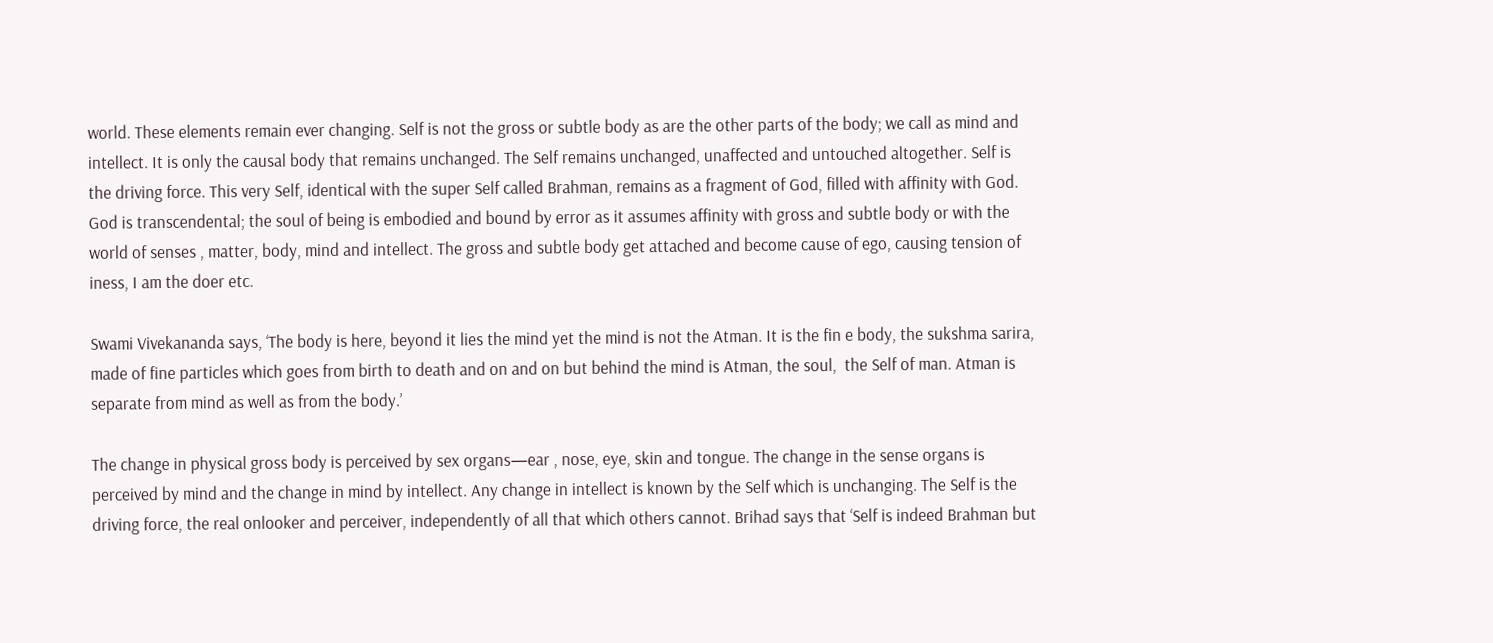world. These elements remain ever changing. Self is not the gross or subtle body as are the other parts of the body; we call as mind and intellect. It is only the causal body that remains unchanged. The Self remains unchanged, unaffected and untouched altogether. Self is the driving force. This very Self, identical with the super Self called Brahman, remains as a fragment of God, filled with affinity with God. God is transcendental; the soul of being is embodied and bound by error as it assumes affinity with gross and subtle body or with the world of senses , matter, body, mind and intellect. The gross and subtle body get attached and become cause of ego, causing tension of iness, I am the doer etc.

Swami Vivekananda says, ‘The body is here, beyond it lies the mind yet the mind is not the Atman. It is the fin e body, the sukshma sarira, made of fine particles which goes from birth to death and on and on but behind the mind is Atman, the soul,  the Self of man. Atman is separate from mind as well as from the body.’

The change in physical gross body is perceived by sex organs—ear , nose, eye, skin and tongue. The change in the sense organs is perceived by mind and the change in mind by intellect. Any change in intellect is known by the Self which is unchanging. The Self is the driving force, the real onlooker and perceiver, independently of all that which others cannot. Brihad says that ‘Self is indeed Brahman but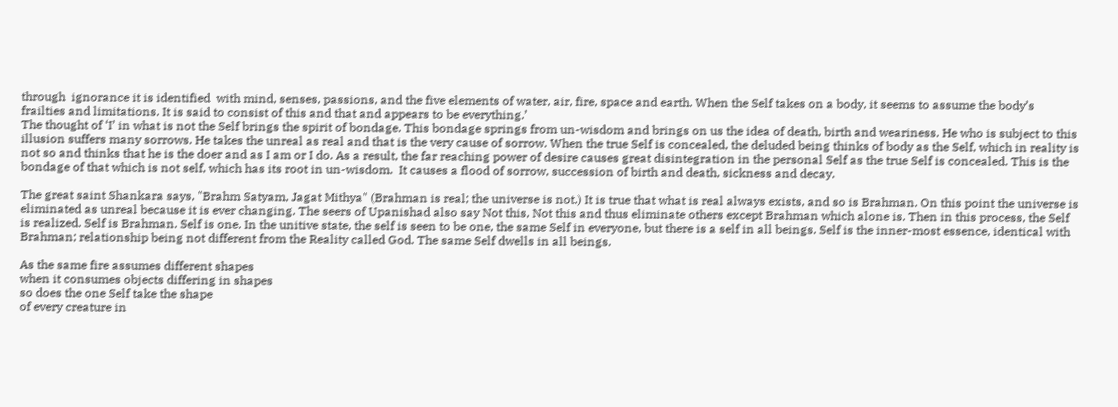through  ignorance it is identified  with mind, senses, passions, and the five elements of water, air, fire, space and earth. When the Self takes on a body, it seems to assume the body’s frailties and limitations. It is said to consist of this and that and appears to be everything.’
The thought of ‘I’ in what is not the Self brings the spirit of bondage. This bondage springs from un-wisdom and brings on us the idea of death, birth and weariness. He who is subject to this illusion suffers many sorrows. He takes the unreal as real and that is the very cause of sorrow. When the true Self is concealed, the deluded being thinks of body as the Self, which in reality is not so and thinks that he is the doer and as I am or I do. As a result, the far reaching power of desire causes great disintegration in the personal Self as the true Self is concealed. This is the bondage of that which is not self, which has its root in un-wisdom.  It causes a flood of sorrow, succession of birth and death, sickness and decay.

The great saint Shankara says, "Brahm Satyam, Jagat Mithya" (Brahman is real; the universe is not.) It is true that what is real always exists, and so is Brahman. On this point the universe is eliminated as unreal because it is ever changing. The seers of Upanishad also say Not this, Not this and thus eliminate others except Brahman which alone is. Then in this process, the Self is realized. Self is Brahman. Self is one. In the unitive state, the self is seen to be one, the same Self in everyone, but there is a self in all beings. Self is the inner-most essence, identical with Brahman; relationship being not different from the Reality called God. The same Self dwells in all beings.

As the same fire assumes different shapes
when it consumes objects differing in shapes
so does the one Self take the shape
of every creature in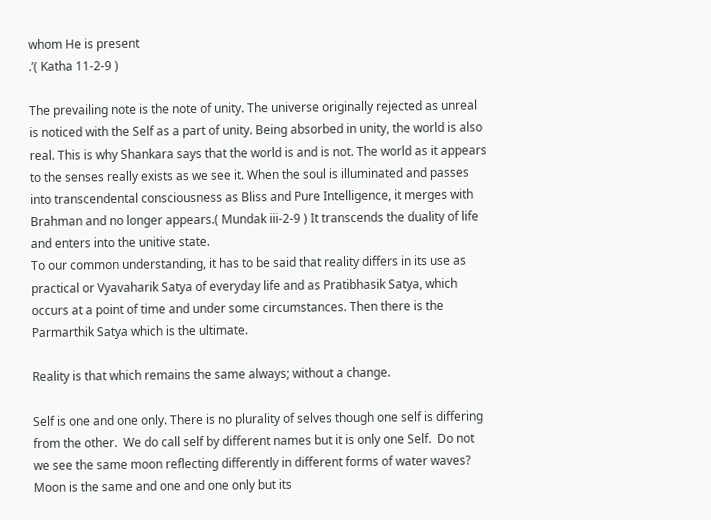whom He is present
.’( Katha 11-2-9 )

The prevailing note is the note of unity. The universe originally rejected as unreal is noticed with the Self as a part of unity. Being absorbed in unity, the world is also real. This is why Shankara says that the world is and is not. The world as it appears to the senses really exists as we see it. When the soul is illuminated and passes into transcendental consciousness as Bliss and Pure Intelligence, it merges with Brahman and no longer appears.( Mundak iii-2-9 ) It transcends the duality of life and enters into the unitive state.
To our common understanding, it has to be said that reality differs in its use as practical or Vyavaharik Satya of everyday life and as Pratibhasik Satya, which occurs at a point of time and under some circumstances. Then there is the Parmarthik Satya which is the ultimate.

Reality is that which remains the same always; without a change.

Self is one and one only. There is no plurality of selves though one self is differing from the other.  We do call self by different names but it is only one Self.  Do not we see the same moon reflecting differently in different forms of water waves? Moon is the same and one and one only but its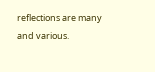reflections are many and various.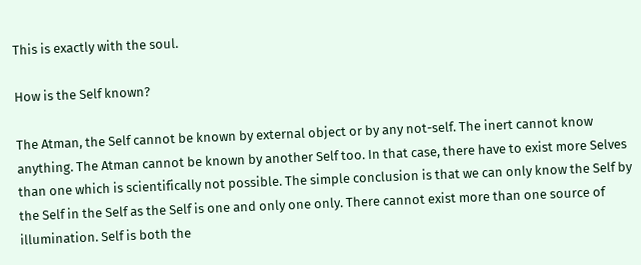This is exactly with the soul.

How is the Self known?

The Atman, the Self cannot be known by external object or by any not-self. The inert cannot know anything. The Atman cannot be known by another Self too. In that case, there have to exist more Selves than one which is scientifically not possible. The simple conclusion is that we can only know the Self by the Self in the Self as the Self is one and only one only. There cannot exist more than one source of illumination. Self is both the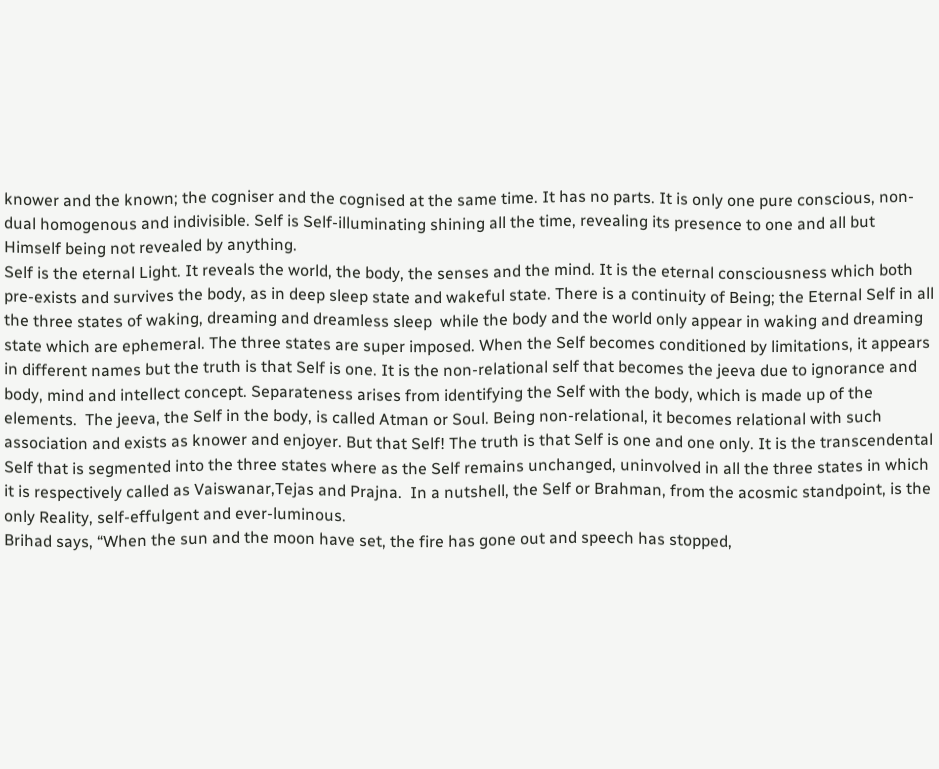knower and the known; the cogniser and the cognised at the same time. It has no parts. It is only one pure conscious, non-dual homogenous and indivisible. Self is Self-illuminating shining all the time, revealing its presence to one and all but Himself being not revealed by anything.
Self is the eternal Light. It reveals the world, the body, the senses and the mind. It is the eternal consciousness which both pre-exists and survives the body, as in deep sleep state and wakeful state. There is a continuity of Being; the Eternal Self in all the three states of waking, dreaming and dreamless sleep  while the body and the world only appear in waking and dreaming state which are ephemeral. The three states are super imposed. When the Self becomes conditioned by limitations, it appears in different names but the truth is that Self is one. It is the non-relational self that becomes the jeeva due to ignorance and body, mind and intellect concept. Separateness arises from identifying the Self with the body, which is made up of the elements.  The jeeva, the Self in the body, is called Atman or Soul. Being non-relational, it becomes relational with such association and exists as knower and enjoyer. But that Self! The truth is that Self is one and one only. It is the transcendental Self that is segmented into the three states where as the Self remains unchanged, uninvolved in all the three states in which it is respectively called as Vaiswanar,Tejas and Prajna.  In a nutshell, the Self or Brahman, from the acosmic standpoint, is the only Reality, self-effulgent and ever-luminous.
Brihad says, “When the sun and the moon have set, the fire has gone out and speech has stopped,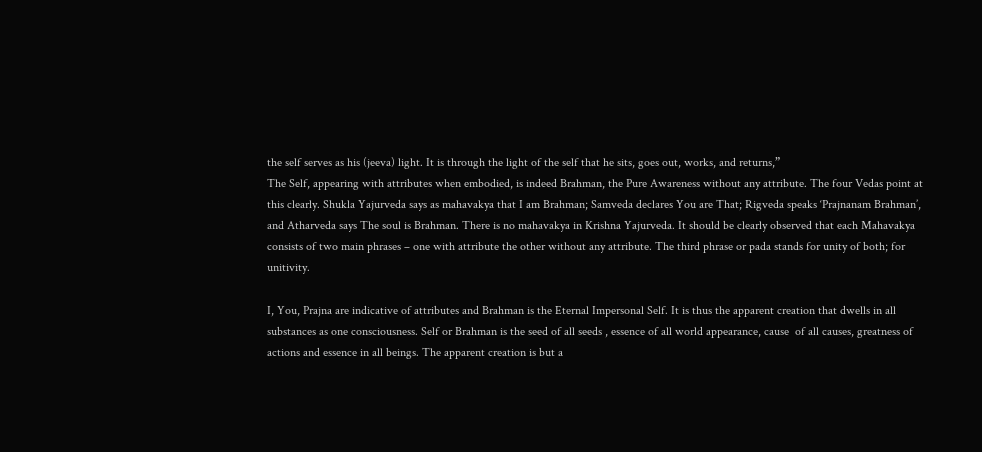the self serves as his (jeeva) light. It is through the light of the self that he sits, goes out, works, and returns,”
The Self, appearing with attributes when embodied, is indeed Brahman, the Pure Awareness without any attribute. The four Vedas point at this clearly. Shukla Yajurveda says as mahavakya that I am Brahman; Samveda declares You are That; Rigveda speaks ‘Prajnanam Brahman’, and Atharveda says The soul is Brahman. There is no mahavakya in Krishna Yajurveda. It should be clearly observed that each Mahavakya consists of two main phrases – one with attribute the other without any attribute. The third phrase or pada stands for unity of both; for unitivity.

I, You, Prajna are indicative of attributes and Brahman is the Eternal Impersonal Self. It is thus the apparent creation that dwells in all substances as one consciousness. Self or Brahman is the seed of all seeds , essence of all world appearance, cause  of all causes, greatness of actions and essence in all beings. The apparent creation is but a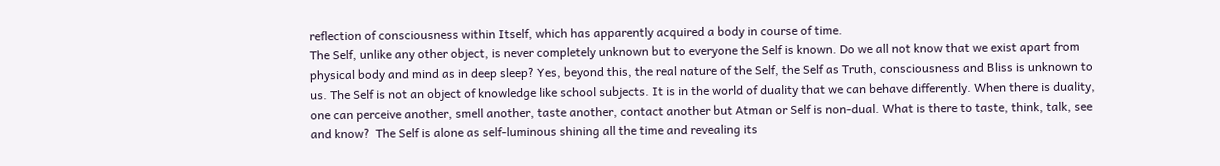reflection of consciousness within Itself, which has apparently acquired a body in course of time.
The Self, unlike any other object, is never completely unknown but to everyone the Self is known. Do we all not know that we exist apart from physical body and mind as in deep sleep? Yes, beyond this, the real nature of the Self, the Self as Truth, consciousness and Bliss is unknown to us. The Self is not an object of knowledge like school subjects. It is in the world of duality that we can behave differently. When there is duality, one can perceive another, smell another, taste another, contact another but Atman or Self is non-dual. What is there to taste, think, talk, see and know?  The Self is alone as self-luminous shining all the time and revealing its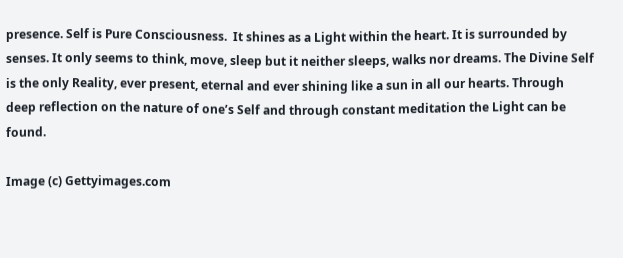presence. Self is Pure Consciousness.  It shines as a Light within the heart. It is surrounded by senses. It only seems to think, move, sleep but it neither sleeps, walks nor dreams. The Divine Self is the only Reality, ever present, eternal and ever shining like a sun in all our hearts. Through deep reflection on the nature of one’s Self and through constant meditation the Light can be found.

Image (c) Gettyimages.com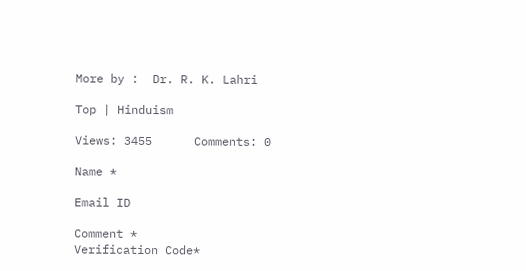More by :  Dr. R. K. Lahri

Top | Hinduism

Views: 3455      Comments: 0

Name *

Email ID

Comment *
Verification Code*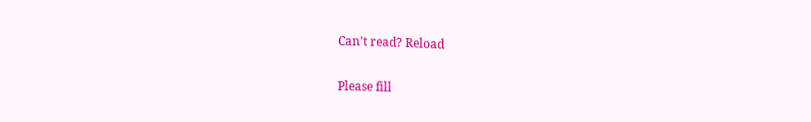Can't read? Reload

Please fill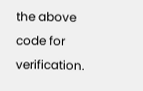the above code for verification.